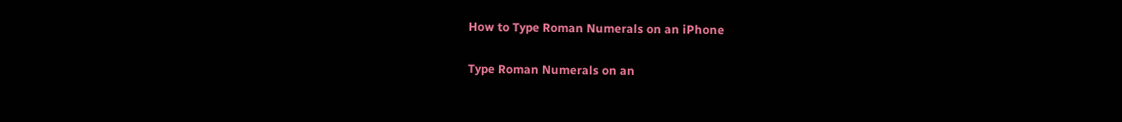How to Type Roman Numerals on an iPhone

Type Roman Numerals on an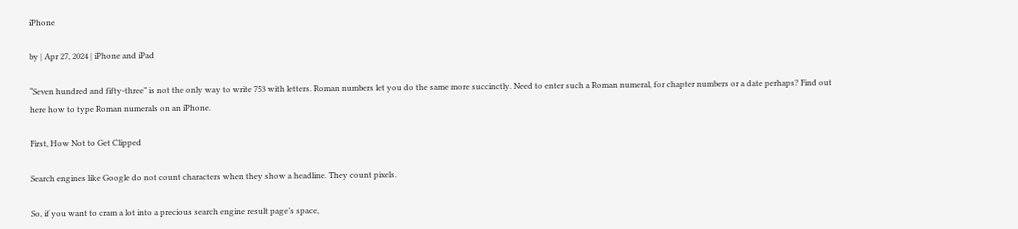iPhone

by | Apr 27, 2024 | iPhone and iPad

“Seven hundred and fifty-three” is not the only way to write 753 with letters. Roman numbers let you do the same more succinctly. Need to enter such a Roman numeral, for chapter numbers or a date perhaps? Find out here how to type Roman numerals on an iPhone.

First, How Not to Get Clipped

Search engines like Google do not count characters when they show a headline. They count pixels.

So, if you want to cram a lot into a precious search engine result page’s space,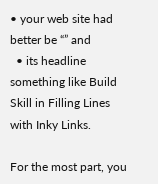• your web site had better be “” and
  • its headline something like Build Skill in Filling Lines with Inky Links.

For the most part, you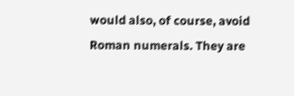would also, of course, avoid Roman numerals. They are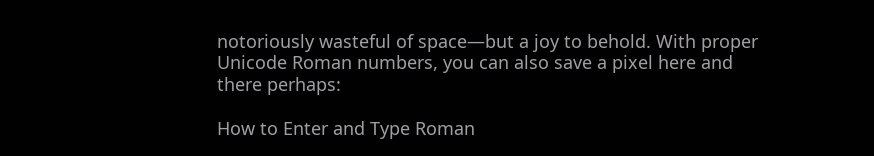notoriously wasteful of space—but a joy to behold. With proper Unicode Roman numbers, you can also save a pixel here and there perhaps:

How to Enter and Type Roman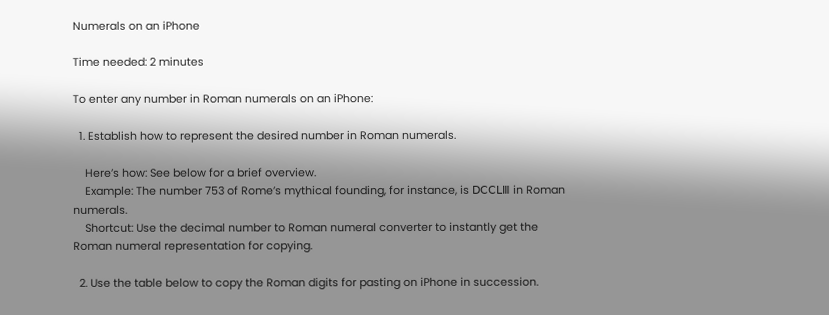Numerals on an iPhone

Time needed: 2 minutes

To enter any number in Roman numerals on an iPhone:

  1. Establish how to represent the desired number in Roman numerals.

    Here’s how: See below for a brief overview.
    Example: The number 753 of Rome’s mythical founding, for instance, is ⅮⅭⅭⅬⅢ in Roman numerals.
    Shortcut: Use the decimal number to Roman numeral converter to instantly get the Roman numeral representation for copying.

  2. Use the table below to copy the Roman digits for pasting on iPhone in succession.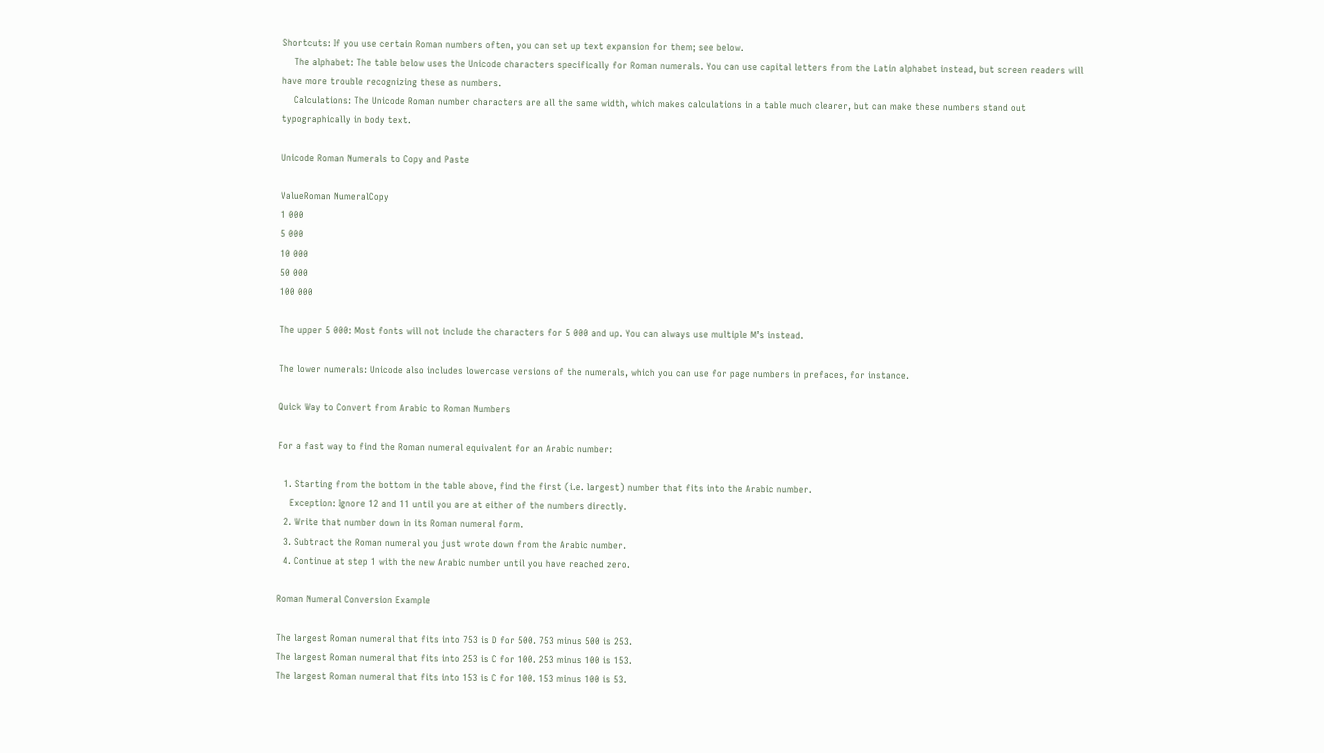Shortcuts: If you use certain Roman numbers often, you can set up text expansion for them; see below.
    The alphabet: The table below uses the Unicode characters specifically for Roman numerals. You can use capital letters from the Latin alphabet instead, but screen readers will have more trouble recognizing these as numbers.
    Calculations: The Unicode Roman number characters are all the same width, which makes calculations in a table much clearer, but can make these numbers stand out typographically in body text.

Unicode Roman Numerals to Copy and Paste

ValueRoman NumeralCopy
1 000
5 000
10 000
50 000
100 000

The upper 5 000: Most fonts will not include the characters for 5 000 and up. You can always use multiple Ⅿ’s instead.

The lower numerals: Unicode also includes lowercase versions of the numerals, which you can use for page numbers in prefaces, for instance.

Quick Way to Convert from Arabic to Roman Numbers

For a fast way to find the Roman numeral equivalent for an Arabic number:

  1. Starting from the bottom in the table above, find the first (i.e. largest) number that fits into the Arabic number.
    Exception: Ignore 12 and 11 until you are at either of the numbers directly.
  2. Write that number down in its Roman numeral form.
  3. Subtract the Roman numeral you just wrote down from the Arabic number.
  4. Continue at step 1 with the new Arabic number until you have reached zero.

Roman Numeral Conversion Example

The largest Roman numeral that fits into 753 is Ⅾ for 500. 753 minus 500 is 253.
The largest Roman numeral that fits into 253 is Ⅽ for 100. 253 minus 100 is 153.
The largest Roman numeral that fits into 153 is Ⅽ for 100. 153 minus 100 is 53.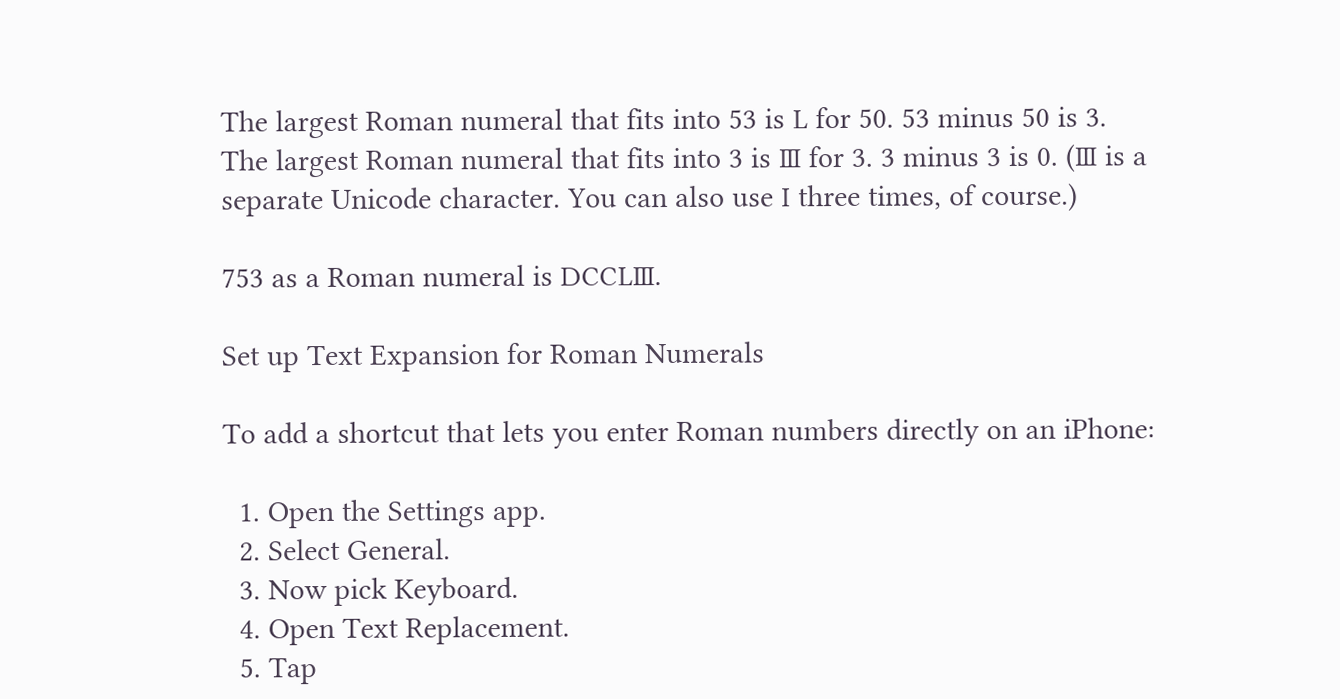The largest Roman numeral that fits into 53 is Ⅼ for 50. 53 minus 50 is 3.
The largest Roman numeral that fits into 3 is Ⅲ for 3. 3 minus 3 is 0. (Ⅲ is a separate Unicode character. You can also use Ⅰ three times, of course.)

753 as a Roman numeral is ⅮⅭⅭⅬⅢ.

Set up Text Expansion for Roman Numerals

To add a shortcut that lets you enter Roman numbers directly on an iPhone:

  1. Open the Settings app.
  2. Select General.
  3. Now pick Keyboard.
  4. Open Text Replacement.
  5. Tap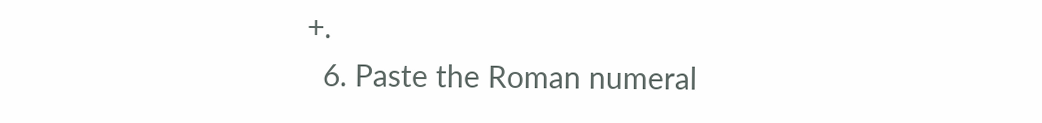+.
  6. Paste the Roman numeral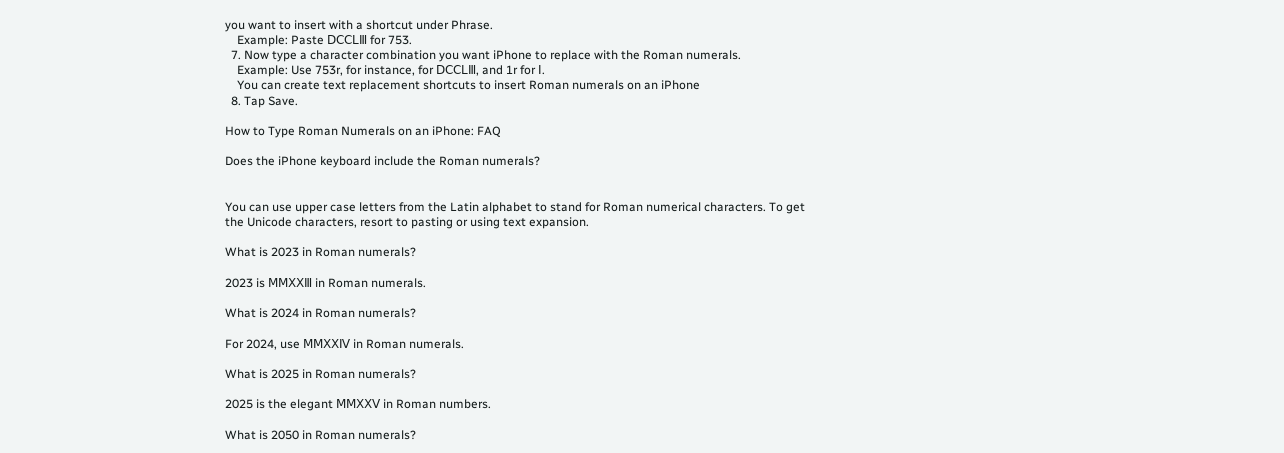you want to insert with a shortcut under Phrase.
    Example: Paste ⅮⅭⅭⅬⅢ for 753.
  7. Now type a character combination you want iPhone to replace with the Roman numerals.
    Example: Use 753r, for instance, for ⅮⅭⅭⅬⅢ, and 1r for Ⅰ.
    You can create text replacement shortcuts to insert Roman numerals on an iPhone
  8. Tap Save.

How to Type Roman Numerals on an iPhone: FAQ

Does the iPhone keyboard include the Roman numerals?


You can use upper case letters from the Latin alphabet to stand for Roman numerical characters. To get the Unicode characters, resort to pasting or using text expansion.

What is 2023 in Roman numerals?

2023 is ⅯⅯⅩⅩⅢ in Roman numerals.

What is 2024 in Roman numerals?

For 2024, use ⅯⅯⅩⅩⅣ in Roman numerals.

What is 2025 in Roman numerals?

2025 is the elegant ⅯⅯⅩⅩⅤ in Roman numbers.

What is 2050 in Roman numerals?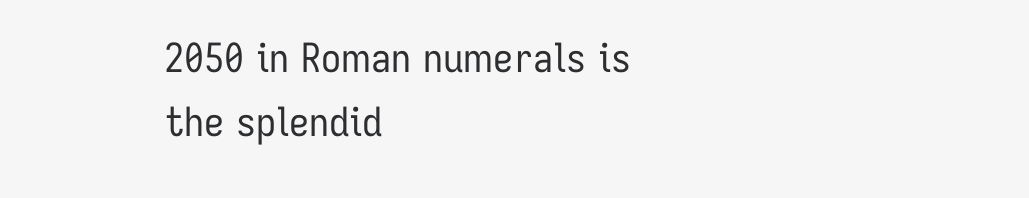2050 in Roman numerals is the splendid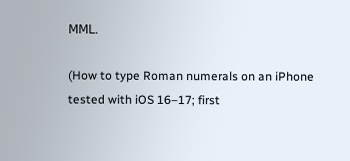ⅯⅯⅬ.

(How to type Roman numerals on an iPhone tested with iOS 16–17; first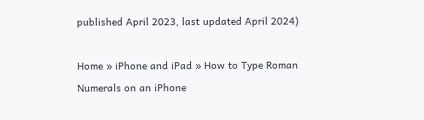published April 2023, last updated April 2024)

Home » iPhone and iPad » How to Type Roman Numerals on an iPhone